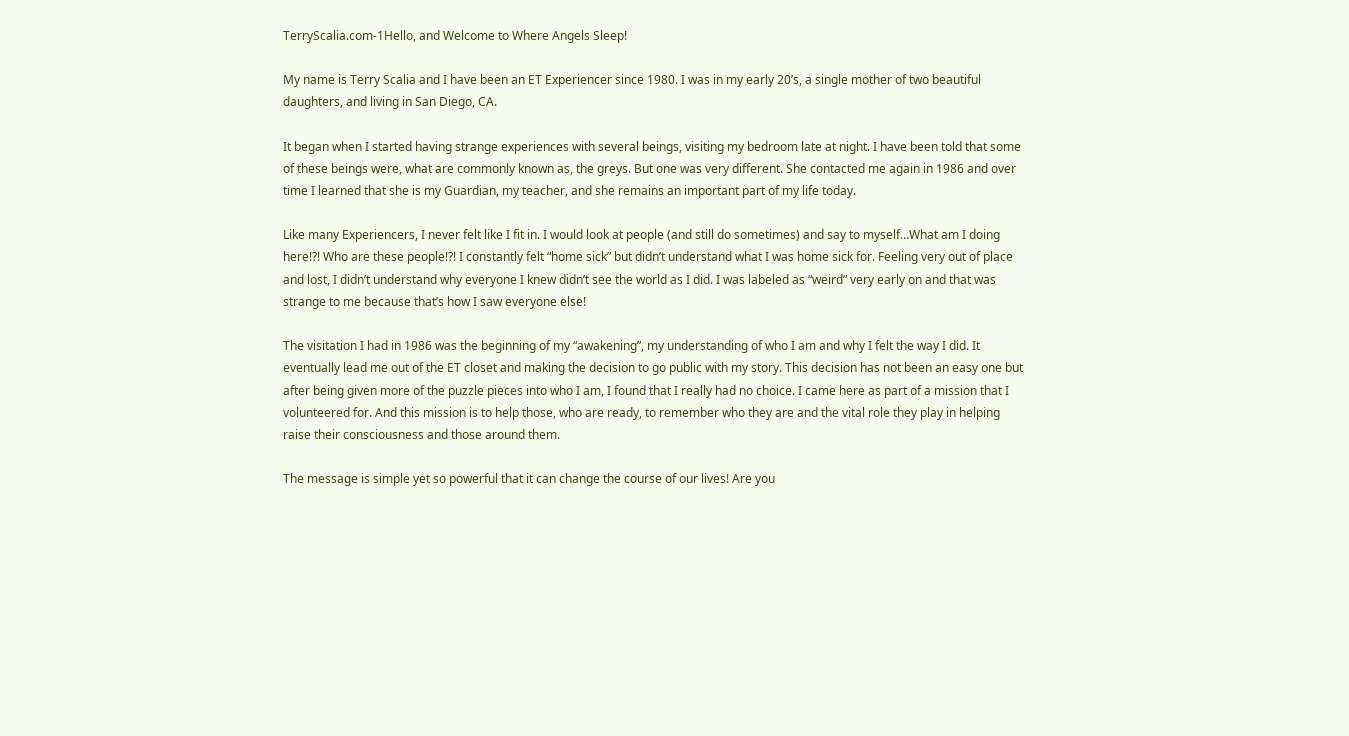TerryScalia.com-1Hello, and Welcome to Where Angels Sleep!

My name is Terry Scalia and I have been an ET Experiencer since 1980. I was in my early 20’s, a single mother of two beautiful daughters, and living in San Diego, CA.

It began when I started having strange experiences with several beings, visiting my bedroom late at night. I have been told that some of these beings were, what are commonly known as, the greys. But one was very different. She contacted me again in 1986 and over time I learned that she is my Guardian, my teacher, and she remains an important part of my life today.

Like many Experiencers, I never felt like I fit in. I would look at people (and still do sometimes) and say to myself…What am I doing here!?! Who are these people!?! I constantly felt “home sick” but didn’t understand what I was home sick for. Feeling very out of place and lost, I didn’t understand why everyone I knew didn’t see the world as I did. I was labeled as “weird” very early on and that was strange to me because that’s how I saw everyone else!

The visitation I had in 1986 was the beginning of my “awakening”, my understanding of who I am and why I felt the way I did. It eventually lead me out of the ET closet and making the decision to go public with my story. This decision has not been an easy one but after being given more of the puzzle pieces into who I am, I found that I really had no choice. I came here as part of a mission that I volunteered for. And this mission is to help those, who are ready, to remember who they are and the vital role they play in helping raise their consciousness and those around them.

The message is simple yet so powerful that it can change the course of our lives! Are you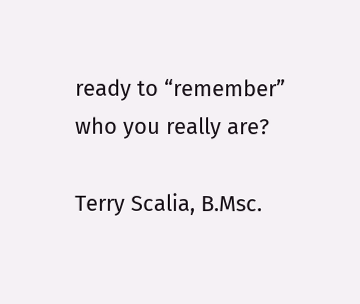ready to “remember” who you really are?

Terry Scalia, B.Msc.